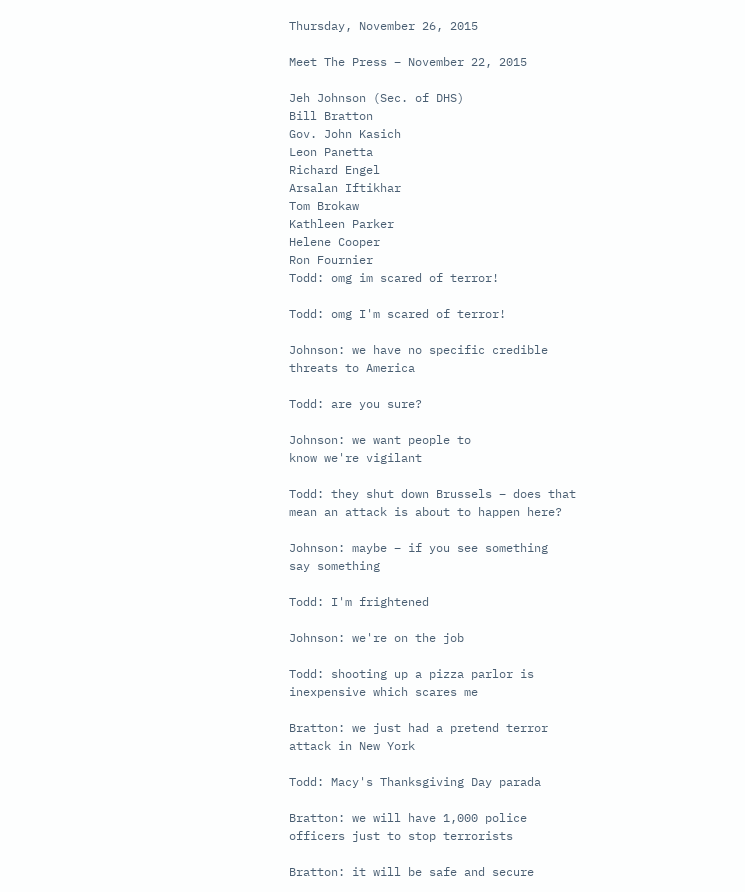Thursday, November 26, 2015

Meet The Press – November 22, 2015

Jeh Johnson (Sec. of DHS)
Bill Bratton
Gov. John Kasich
Leon Panetta
Richard Engel
Arsalan Iftikhar
Tom Brokaw
Kathleen Parker
Helene Cooper
Ron Fournier
Todd: omg im scared of terror!

Todd: omg I'm scared of terror!

Johnson: we have no specific credible
threats to America

Todd: are you sure?

Johnson: we want people to
know we're vigilant

Todd: they shut down Brussels – does that
mean an attack is about to happen here?

Johnson: maybe – if you see something
say something

Todd: I'm frightened

Johnson: we're on the job

Todd: shooting up a pizza parlor is
inexpensive which scares me

Bratton: we just had a pretend terror
attack in New York

Todd: Macy's Thanksgiving Day parada

Bratton: we will have 1,000 police
officers just to stop terrorists

Bratton: it will be safe and secure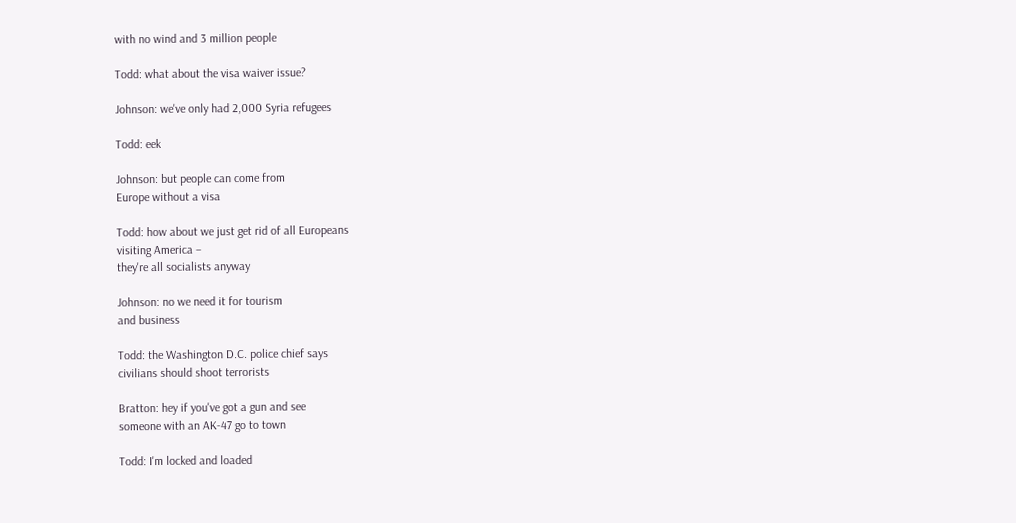with no wind and 3 million people

Todd: what about the visa waiver issue?

Johnson: we've only had 2,000 Syria refugees

Todd: eek

Johnson: but people can come from
Europe without a visa

Todd: how about we just get rid of all Europeans
visiting America –
they're all socialists anyway

Johnson: no we need it for tourism
and business

Todd: the Washington D.C. police chief says
civilians should shoot terrorists

Bratton: hey if you've got a gun and see
someone with an AK-47 go to town

Todd: I'm locked and loaded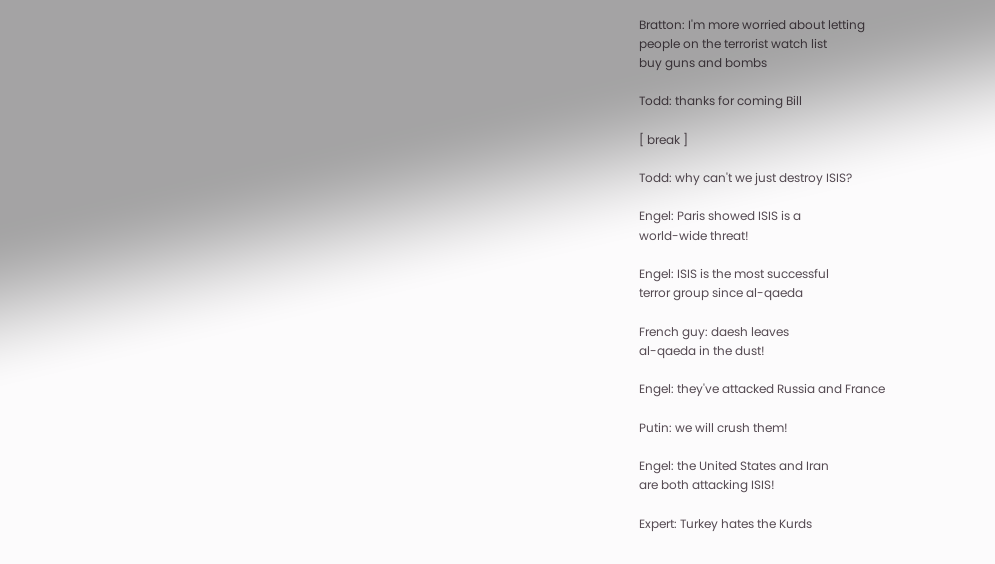Bratton: I'm more worried about letting
people on the terrorist watch list
buy guns and bombs

Todd: thanks for coming Bill

[ break ]

Todd: why can't we just destroy ISIS?

Engel: Paris showed ISIS is a
world-wide threat!

Engel: ISIS is the most successful
terror group since al-qaeda

French guy: daesh leaves
al-qaeda in the dust!

Engel: they've attacked Russia and France

Putin: we will crush them!

Engel: the United States and Iran
are both attacking ISIS!

Expert: Turkey hates the Kurds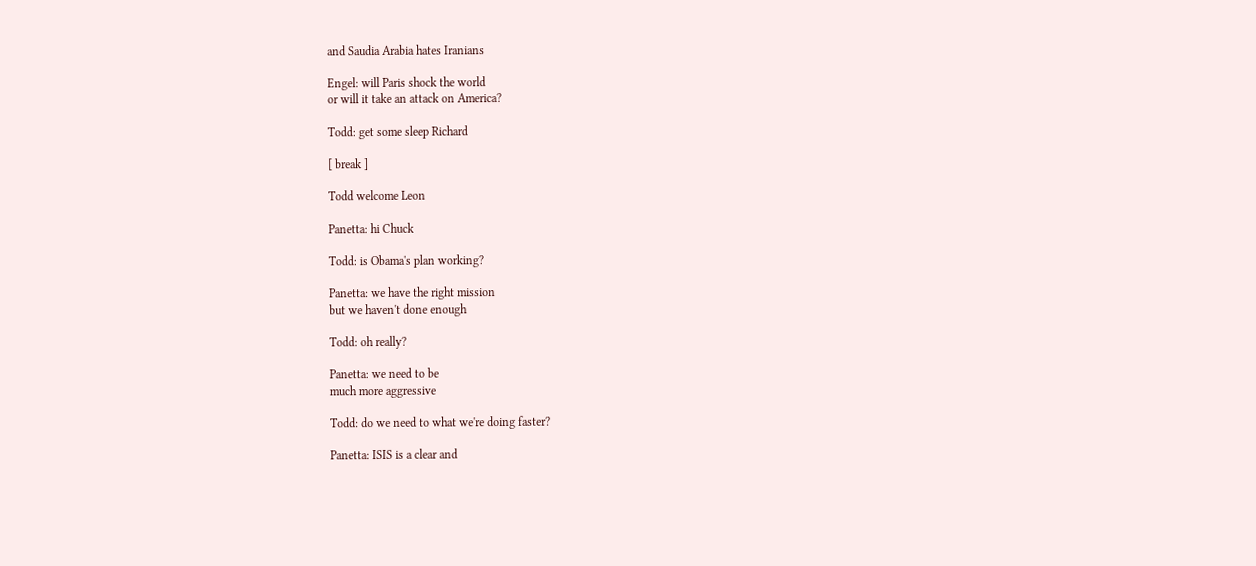and Saudia Arabia hates Iranians

Engel: will Paris shock the world
or will it take an attack on America?

Todd: get some sleep Richard

[ break ]

Todd welcome Leon

Panetta: hi Chuck

Todd: is Obama's plan working?

Panetta: we have the right mission
but we haven't done enough

Todd: oh really?

Panetta: we need to be
much more aggressive

Todd: do we need to what we're doing faster?

Panetta: ISIS is a clear and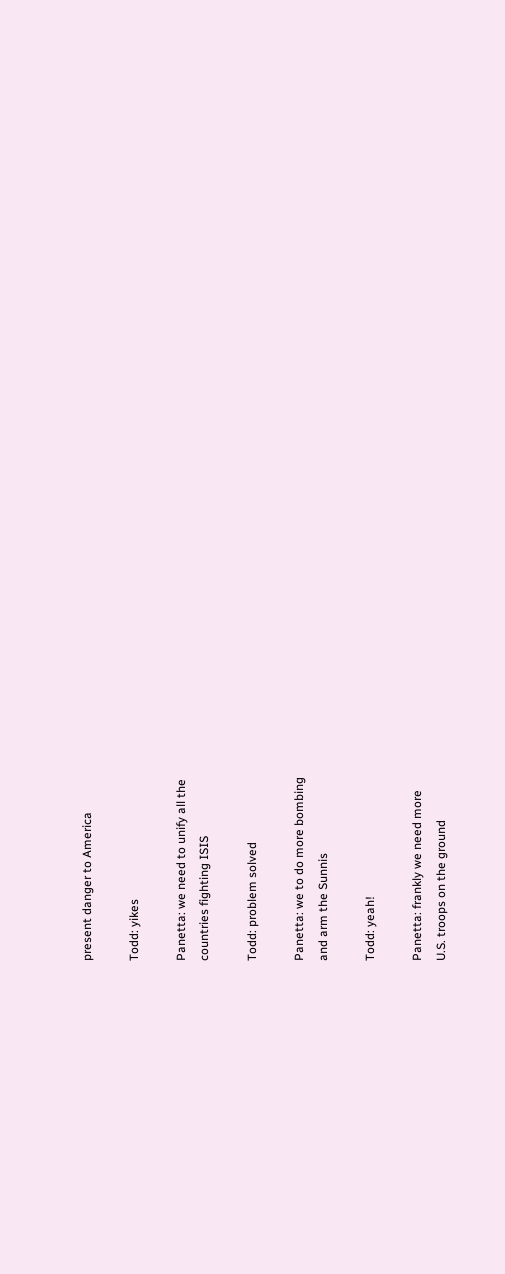present danger to America

Todd: yikes

Panetta: we need to unify all the
countries fighting ISIS

Todd: problem solved

Panetta: we to do more bombing
and arm the Sunnis

Todd: yeah!

Panetta: frankly we need more
U.S. troops on the ground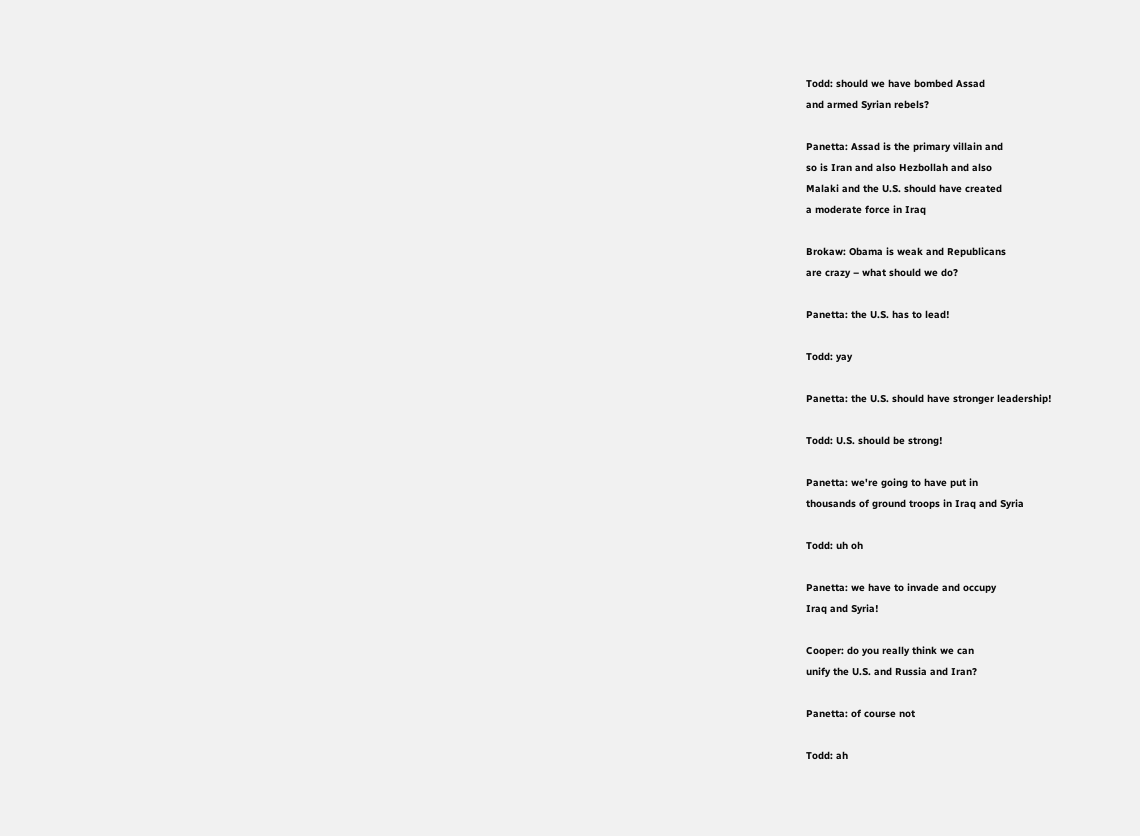Todd: should we have bombed Assad
and armed Syrian rebels?

Panetta: Assad is the primary villain and
so is Iran and also Hezbollah and also
Malaki and the U.S. should have created
a moderate force in Iraq

Brokaw: Obama is weak and Republicans
are crazy – what should we do?

Panetta: the U.S. has to lead!

Todd: yay

Panetta: the U.S. should have stronger leadership!

Todd: U.S. should be strong!

Panetta: we're going to have put in
thousands of ground troops in Iraq and Syria

Todd: uh oh

Panetta: we have to invade and occupy
Iraq and Syria!

Cooper: do you really think we can
unify the U.S. and Russia and Iran?

Panetta: of course not

Todd: ah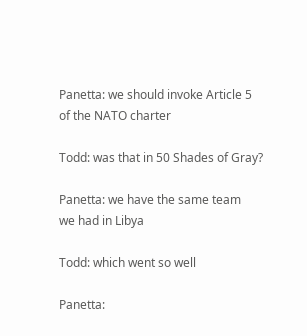Panetta: we should invoke Article 5
of the NATO charter

Todd: was that in 50 Shades of Gray?

Panetta: we have the same team
we had in Libya

Todd: which went so well

Panetta: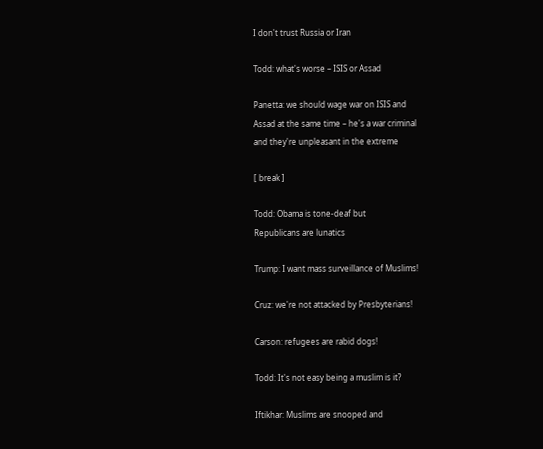I don't trust Russia or Iran

Todd: what's worse – ISIS or Assad

Panetta: we should wage war on ISIS and
Assad at the same time – he's a war criminal
and they're unpleasant in the extreme

[ break ]

Todd: Obama is tone-deaf but
Republicans are lunatics

Trump: I want mass surveillance of Muslims!

Cruz: we're not attacked by Presbyterians!

Carson: refugees are rabid dogs!

Todd: It's not easy being a muslim is it?

Iftikhar: Muslims are snooped and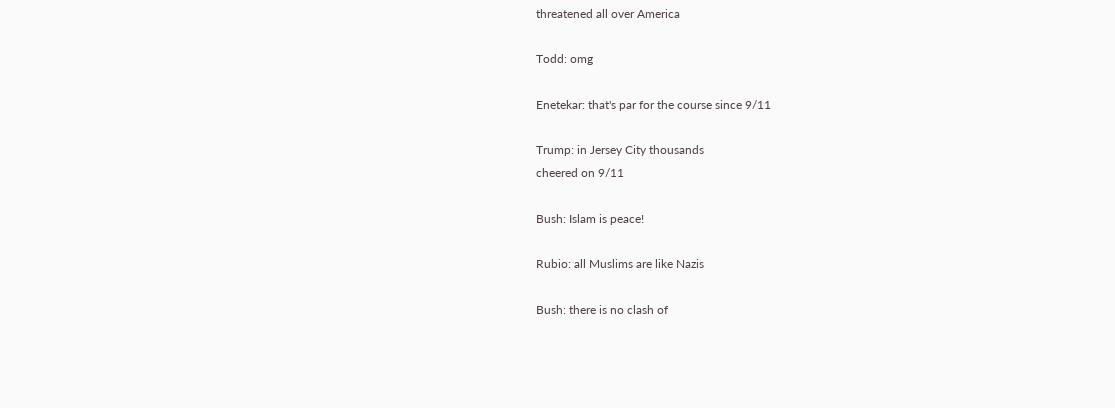threatened all over America

Todd: omg

Enetekar: that's par for the course since 9/11

Trump: in Jersey City thousands
cheered on 9/11

Bush: Islam is peace!

Rubio: all Muslims are like Nazis

Bush: there is no clash of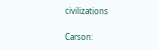civilizations

Carson: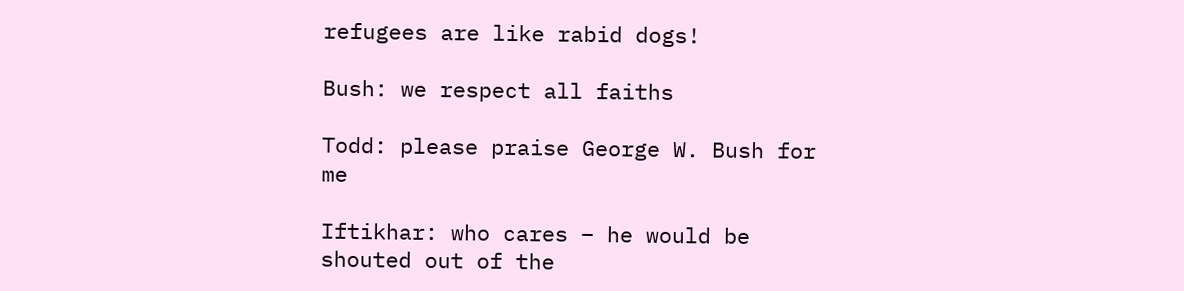refugees are like rabid dogs!

Bush: we respect all faiths

Todd: please praise George W. Bush for me

Iftikhar: who cares – he would be
shouted out of the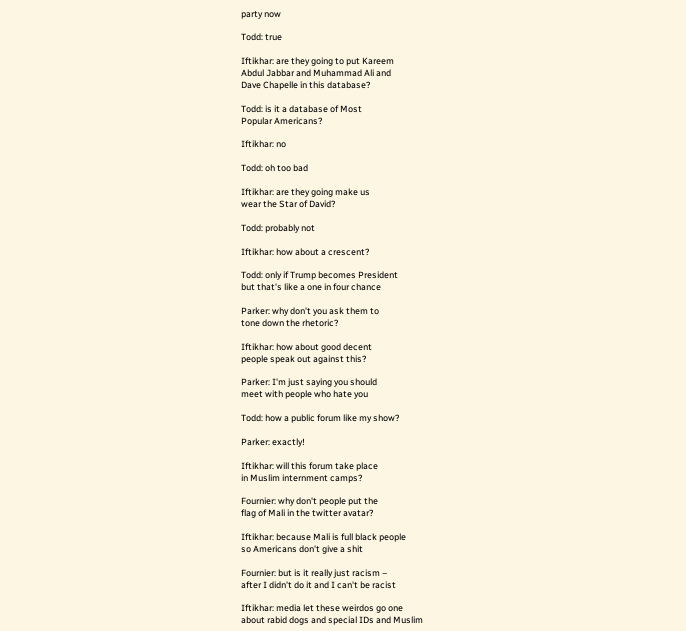party now

Todd: true

Iftikhar: are they going to put Kareem
Abdul Jabbar and Muhammad Ali and
Dave Chapelle in this database?

Todd: is it a database of Most
Popular Americans?

Iftikhar: no

Todd: oh too bad

Iftikhar: are they going make us
wear the Star of David?

Todd: probably not

Iftikhar: how about a crescent?

Todd: only if Trump becomes President
but that's like a one in four chance

Parker: why don't you ask them to
tone down the rhetoric?

Iftikhar: how about good decent
people speak out against this?

Parker: I'm just saying you should
meet with people who hate you

Todd: how a public forum like my show?

Parker: exactly!

Iftikhar: will this forum take place
in Muslim internment camps?

Fournier: why don't people put the
flag of Mali in the twitter avatar?

Iftikhar: because Mali is full black people
so Americans don't give a shit

Fournier: but is it really just racism –
after I didn't do it and I can't be racist

Iftikhar: media let these weirdos go one
about rabid dogs and special IDs and Muslim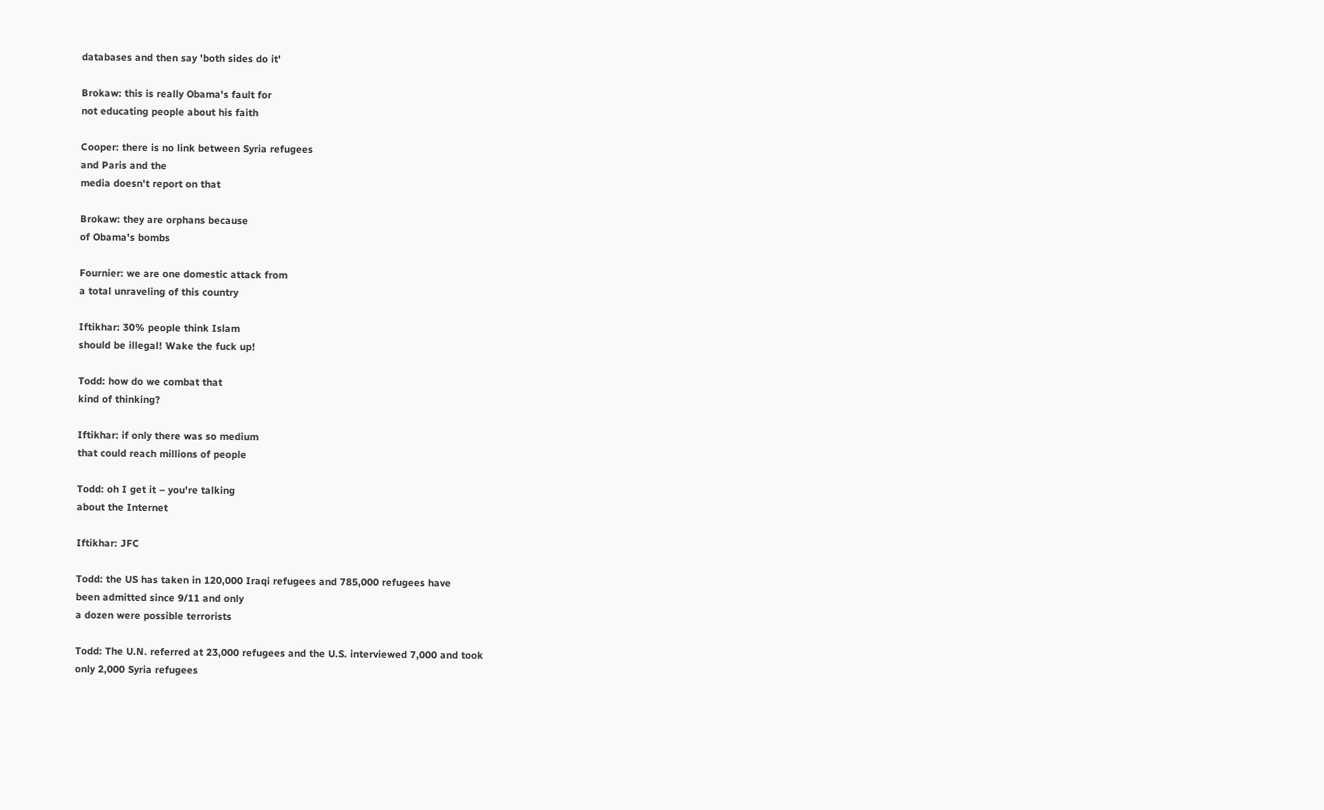databases and then say 'both sides do it'

Brokaw: this is really Obama's fault for
not educating people about his faith

Cooper: there is no link between Syria refugees
and Paris and the
media doesn't report on that

Brokaw: they are orphans because
of Obama's bombs

Fournier: we are one domestic attack from
a total unraveling of this country

Iftikhar: 30% people think Islam
should be illegal! Wake the fuck up!

Todd: how do we combat that
kind of thinking?

Iftikhar: if only there was so medium
that could reach millions of people

Todd: oh I get it – you're talking
about the Internet

Iftikhar: JFC

Todd: the US has taken in 120,000 Iraqi refugees and 785,000 refugees have
been admitted since 9/11 and only
a dozen were possible terrorists

Todd: The U.N. referred at 23,000 refugees and the U.S. interviewed 7,000 and took
only 2,000 Syria refugees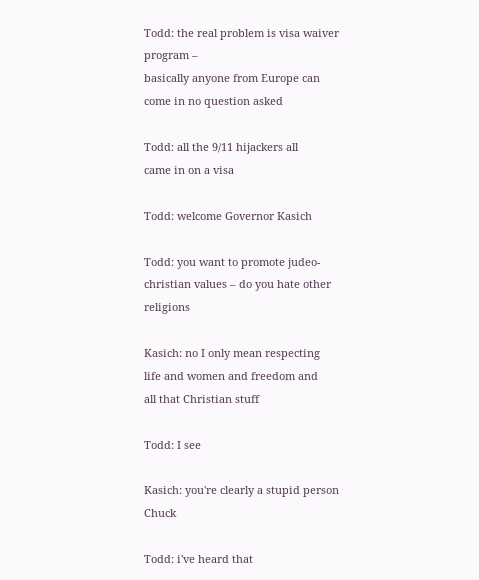Todd: the real problem is visa waiver program –
basically anyone from Europe can
come in no question asked

Todd: all the 9/11 hijackers all
came in on a visa

Todd: welcome Governor Kasich

Todd: you want to promote judeo-christian values – do you hate other religions

Kasich: no I only mean respecting
life and women and freedom and
all that Christian stuff

Todd: I see

Kasich: you're clearly a stupid person Chuck

Todd: i've heard that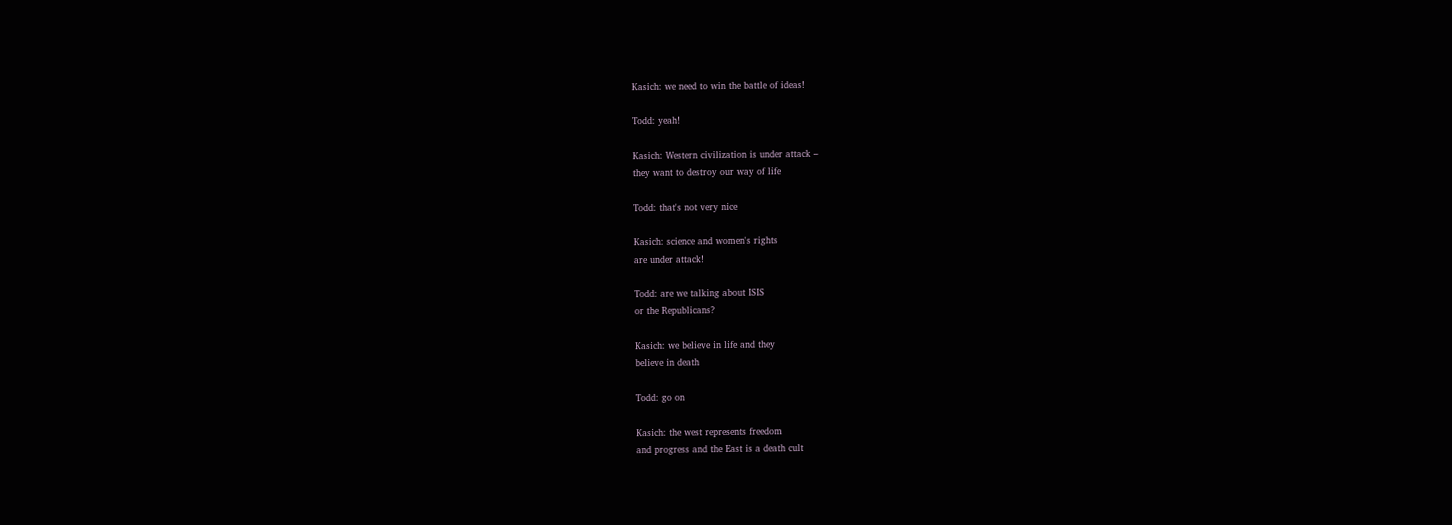Kasich: we need to win the battle of ideas!

Todd: yeah!

Kasich: Western civilization is under attack –
they want to destroy our way of life

Todd: that's not very nice

Kasich: science and women's rights
are under attack!

Todd: are we talking about ISIS
or the Republicans?

Kasich: we believe in life and they
believe in death

Todd: go on

Kasich: the west represents freedom
and progress and the East is a death cult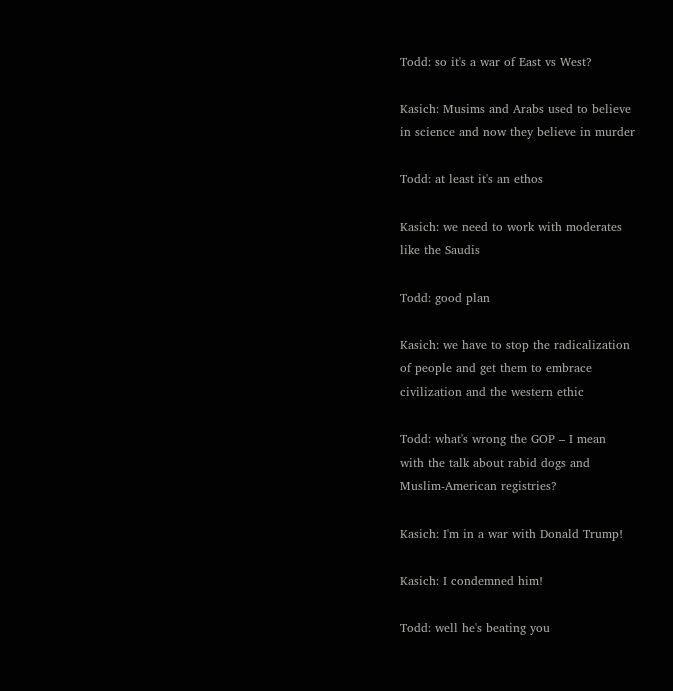Todd: so it's a war of East vs West?

Kasich: Musims and Arabs used to believe
in science and now they believe in murder

Todd: at least it's an ethos

Kasich: we need to work with moderates
like the Saudis

Todd: good plan

Kasich: we have to stop the radicalization
of people and get them to embrace
civilization and the western ethic

Todd: what's wrong the GOP – I mean
with the talk about rabid dogs and
Muslim-American registries?

Kasich: I'm in a war with Donald Trump!

Kasich: I condemned him!

Todd: well he's beating you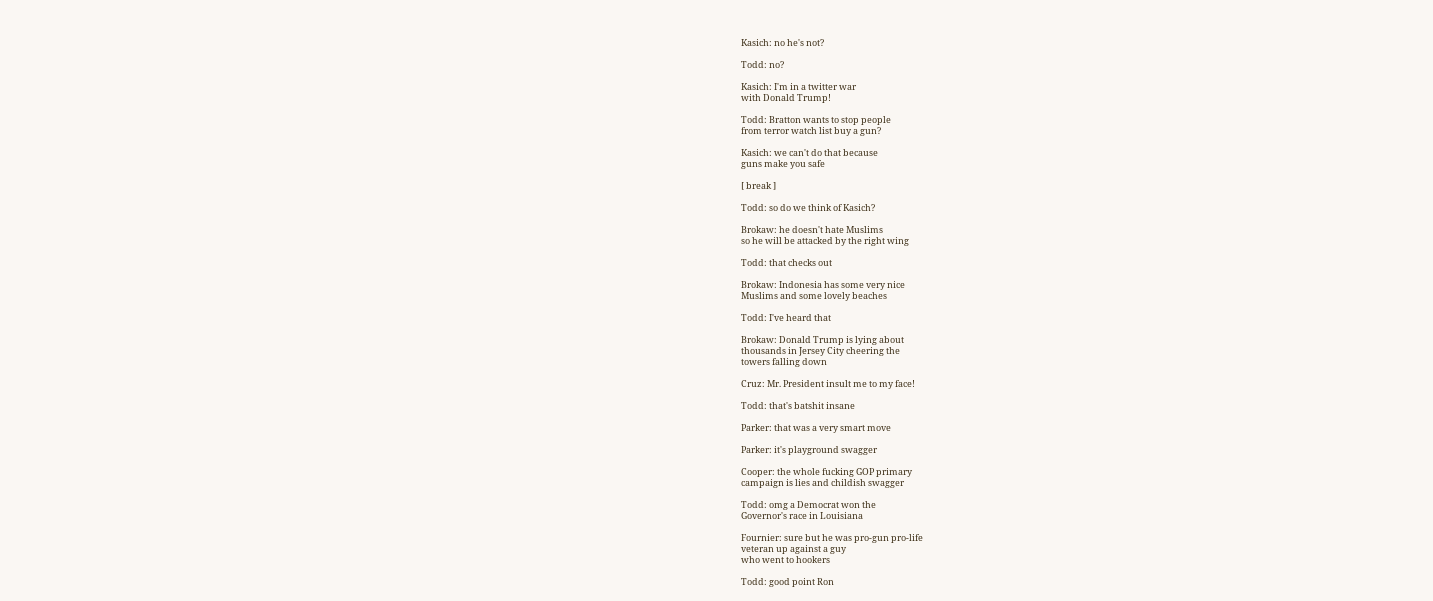Kasich: no he's not?

Todd: no?

Kasich: I'm in a twitter war
with Donald Trump!

Todd: Bratton wants to stop people
from terror watch list buy a gun?

Kasich: we can't do that because
guns make you safe

[ break ]

Todd: so do we think of Kasich?

Brokaw: he doesn't hate Muslims
so he will be attacked by the right wing

Todd: that checks out

Brokaw: Indonesia has some very nice
Muslims and some lovely beaches

Todd: I've heard that

Brokaw: Donald Trump is lying about
thousands in Jersey City cheering the
towers falling down

Cruz: Mr. President insult me to my face!

Todd: that's batshit insane

Parker: that was a very smart move

Parker: it's playground swagger

Cooper: the whole fucking GOP primary
campaign is lies and childish swagger

Todd: omg a Democrat won the
Governor's race in Louisiana

Fournier: sure but he was pro-gun pro-life
veteran up against a guy
who went to hookers

Todd: good point Ron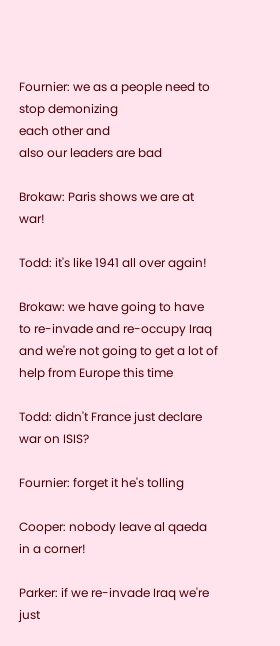Fournier: we as a people need to stop demonizing
each other and
also our leaders are bad

Brokaw: Paris shows we are at war!

Todd: it's like 1941 all over again!

Brokaw: we have going to have to re-invade and re-occupy Iraq and we're not going to get a lot of help from Europe this time

Todd: didn't France just declare war on ISIS?

Fournier: forget it he's tolling

Cooper: nobody leave al qaeda in a corner!

Parker: if we re-invade Iraq we're just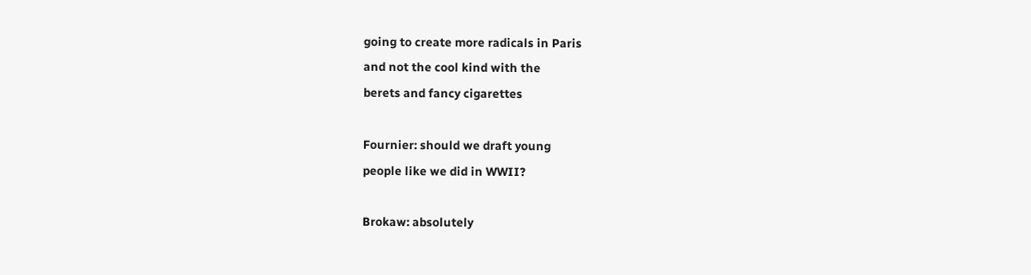going to create more radicals in Paris
and not the cool kind with the
berets and fancy cigarettes

Fournier: should we draft young
people like we did in WWII?

Brokaw: absolutely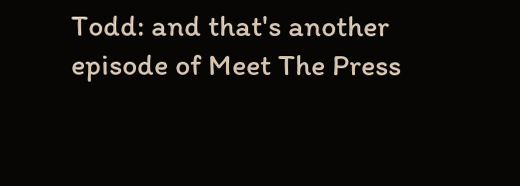Todd: and that's another
episode of Meet The Press